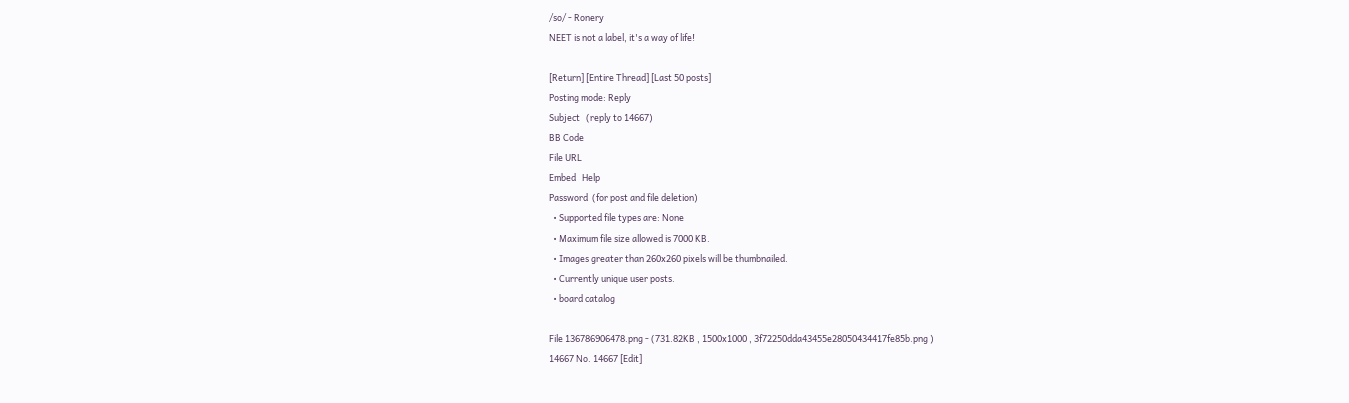/so/ - Ronery
NEET is not a label, it's a way of life!

[Return] [Entire Thread] [Last 50 posts]
Posting mode: Reply
Subject   (reply to 14667)
BB Code
File URL
Embed   Help
Password  (for post and file deletion)
  • Supported file types are: None
  • Maximum file size allowed is 7000 KB.
  • Images greater than 260x260 pixels will be thumbnailed.
  • Currently unique user posts.
  • board catalog

File 136786906478.png - (731.82KB , 1500x1000 , 3f72250dda43455e28050434417fe85b.png )
14667 No. 14667 [Edit]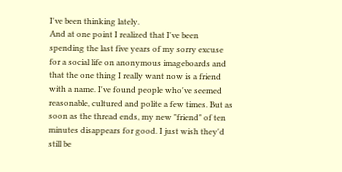I've been thinking lately.
And at one point I realized that I've been spending the last five years of my sorry excuse for a social life on anonymous imageboards and that the one thing I really want now is a friend with a name. I've found people who've seemed reasonable, cultured and polite a few times. But as soon as the thread ends, my new "friend" of ten minutes disappears for good. I just wish they'd still be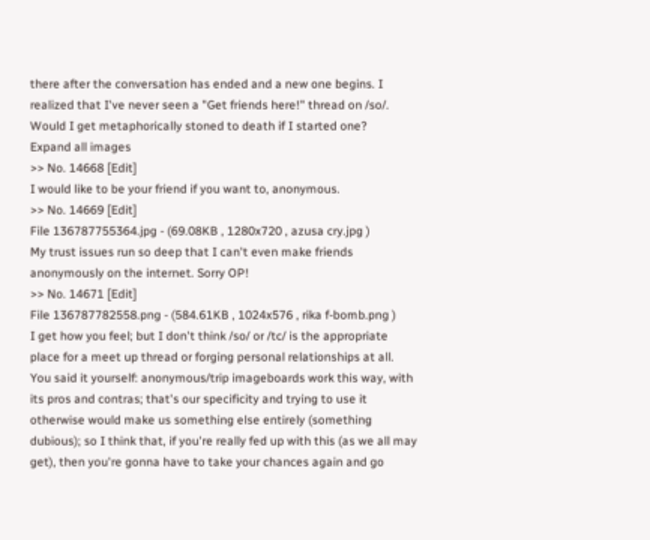there after the conversation has ended and a new one begins. I realized that I've never seen a "Get friends here!" thread on /so/. Would I get metaphorically stoned to death if I started one?
Expand all images
>> No. 14668 [Edit]
I would like to be your friend if you want to, anonymous.
>> No. 14669 [Edit]
File 136787755364.jpg - (69.08KB , 1280x720 , azusa cry.jpg )
My trust issues run so deep that I can't even make friends anonymously on the internet. Sorry OP!
>> No. 14671 [Edit]
File 136787782558.png - (584.61KB , 1024x576 , rika f-bomb.png )
I get how you feel; but I don't think /so/ or /tc/ is the appropriate place for a meet up thread or forging personal relationships at all. You said it yourself: anonymous/trip imageboards work this way, with its pros and contras; that's our specificity and trying to use it otherwise would make us something else entirely (something dubious); so I think that, if you're really fed up with this (as we all may get), then you're gonna have to take your chances again and go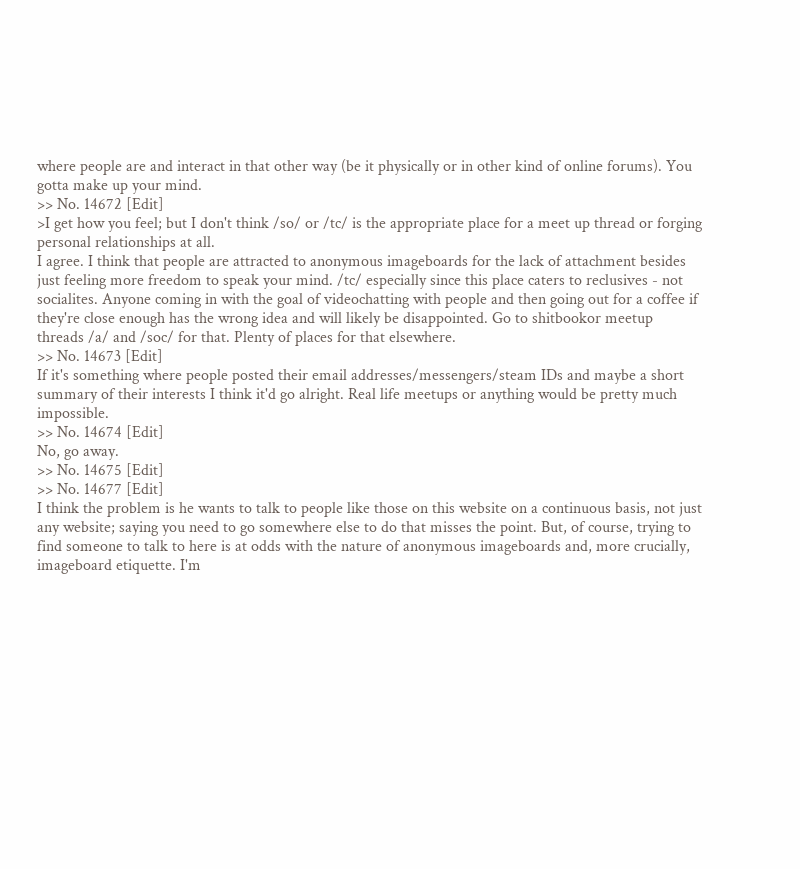where people are and interact in that other way (be it physically or in other kind of online forums). You gotta make up your mind.
>> No. 14672 [Edit]
>I get how you feel; but I don't think /so/ or /tc/ is the appropriate place for a meet up thread or forging personal relationships at all.
I agree. I think that people are attracted to anonymous imageboards for the lack of attachment besides just feeling more freedom to speak your mind. /tc/ especially since this place caters to reclusives - not socialites. Anyone coming in with the goal of videochatting with people and then going out for a coffee if they're close enough has the wrong idea and will likely be disappointed. Go to shitbookor meetup threads /a/ and /soc/ for that. Plenty of places for that elsewhere.
>> No. 14673 [Edit]
If it's something where people posted their email addresses/messengers/steam IDs and maybe a short summary of their interests I think it'd go alright. Real life meetups or anything would be pretty much impossible.
>> No. 14674 [Edit]
No, go away.
>> No. 14675 [Edit]
>> No. 14677 [Edit]
I think the problem is he wants to talk to people like those on this website on a continuous basis, not just any website; saying you need to go somewhere else to do that misses the point. But, of course, trying to find someone to talk to here is at odds with the nature of anonymous imageboards and, more crucially, imageboard etiquette. I'm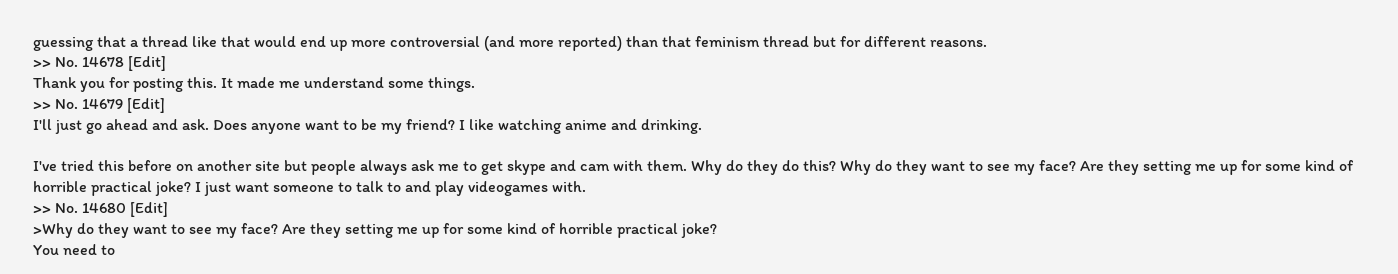guessing that a thread like that would end up more controversial (and more reported) than that feminism thread but for different reasons.
>> No. 14678 [Edit]
Thank you for posting this. It made me understand some things.
>> No. 14679 [Edit]
I'll just go ahead and ask. Does anyone want to be my friend? I like watching anime and drinking.

I've tried this before on another site but people always ask me to get skype and cam with them. Why do they do this? Why do they want to see my face? Are they setting me up for some kind of horrible practical joke? I just want someone to talk to and play videogames with.
>> No. 14680 [Edit]
>Why do they want to see my face? Are they setting me up for some kind of horrible practical joke?
You need to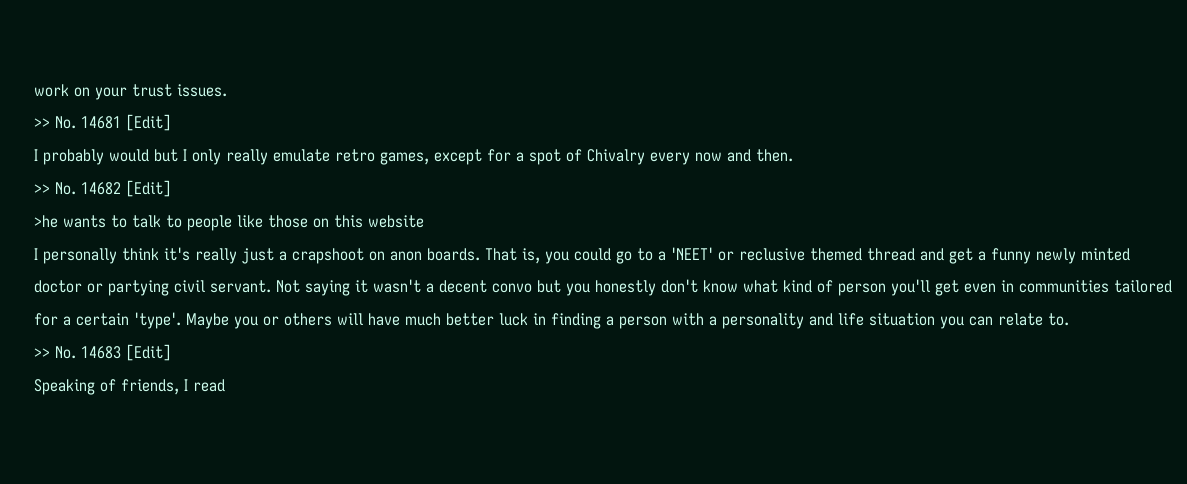work on your trust issues.
>> No. 14681 [Edit]
I probably would but I only really emulate retro games, except for a spot of Chivalry every now and then.
>> No. 14682 [Edit]
>he wants to talk to people like those on this website
I personally think it's really just a crapshoot on anon boards. That is, you could go to a 'NEET' or reclusive themed thread and get a funny newly minted doctor or partying civil servant. Not saying it wasn't a decent convo but you honestly don't know what kind of person you'll get even in communities tailored for a certain 'type'. Maybe you or others will have much better luck in finding a person with a personality and life situation you can relate to.
>> No. 14683 [Edit]
Speaking of friends, I read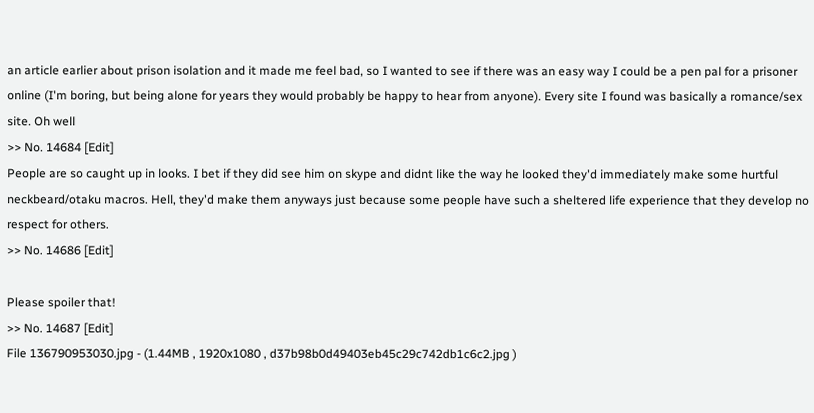an article earlier about prison isolation and it made me feel bad, so I wanted to see if there was an easy way I could be a pen pal for a prisoner online (I'm boring, but being alone for years they would probably be happy to hear from anyone). Every site I found was basically a romance/sex site. Oh well
>> No. 14684 [Edit]
People are so caught up in looks. I bet if they did see him on skype and didnt like the way he looked they'd immediately make some hurtful neckbeard/otaku macros. Hell, they'd make them anyways just because some people have such a sheltered life experience that they develop no respect for others.
>> No. 14686 [Edit]

Please spoiler that!
>> No. 14687 [Edit]
File 136790953030.jpg - (1.44MB , 1920x1080 , d37b98b0d49403eb45c29c742db1c6c2.jpg )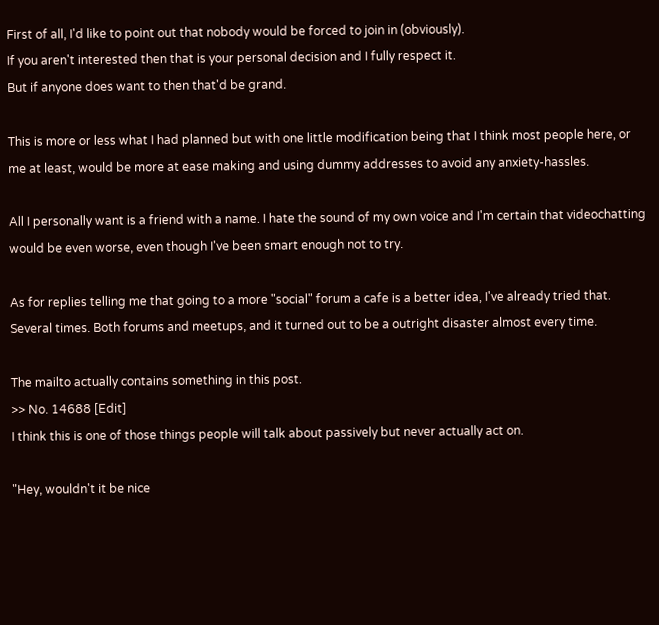First of all, I'd like to point out that nobody would be forced to join in (obviously).
If you aren't interested then that is your personal decision and I fully respect it.
But if anyone does want to then that'd be grand.

This is more or less what I had planned but with one little modification being that I think most people here, or me at least, would be more at ease making and using dummy addresses to avoid any anxiety-hassles.

All I personally want is a friend with a name. I hate the sound of my own voice and I'm certain that videochatting would be even worse, even though I've been smart enough not to try.

As for replies telling me that going to a more "social" forum a cafe is a better idea, I've already tried that. Several times. Both forums and meetups, and it turned out to be a outright disaster almost every time.

The mailto actually contains something in this post.
>> No. 14688 [Edit]
I think this is one of those things people will talk about passively but never actually act on.

"Hey, wouldn't it be nice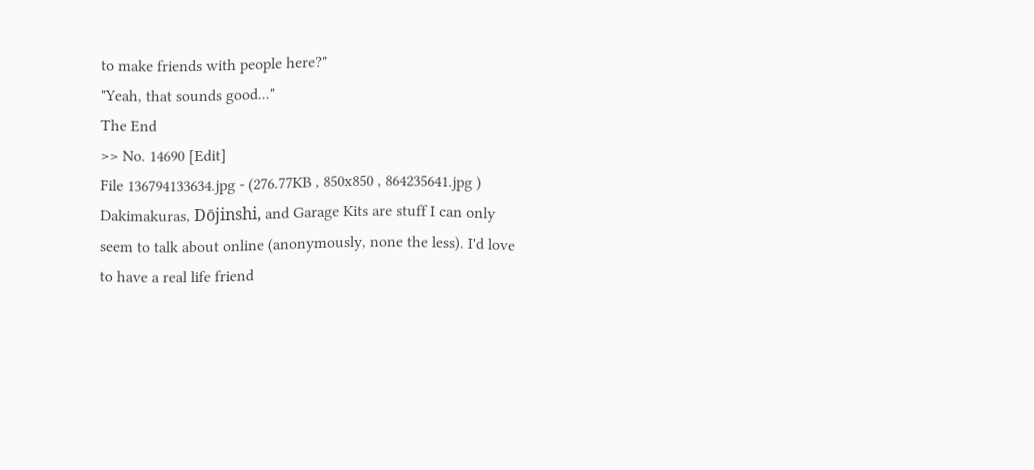to make friends with people here?"
"Yeah, that sounds good..."
The End
>> No. 14690 [Edit]
File 136794133634.jpg - (276.77KB , 850x850 , 864235641.jpg )
Dakimakuras, Dōjinshi, and Garage Kits are stuff I can only seem to talk about online (anonymously, none the less). I'd love to have a real life friend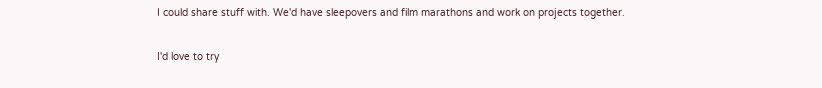I could share stuff with. We'd have sleepovers and film marathons and work on projects together.

I'd love to try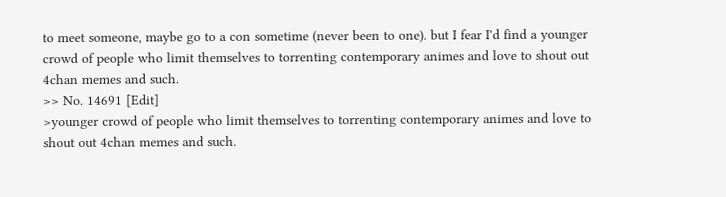to meet someone, maybe go to a con sometime (never been to one). but I fear I'd find a younger crowd of people who limit themselves to torrenting contemporary animes and love to shout out 4chan memes and such.
>> No. 14691 [Edit]
>younger crowd of people who limit themselves to torrenting contemporary animes and love to shout out 4chan memes and such.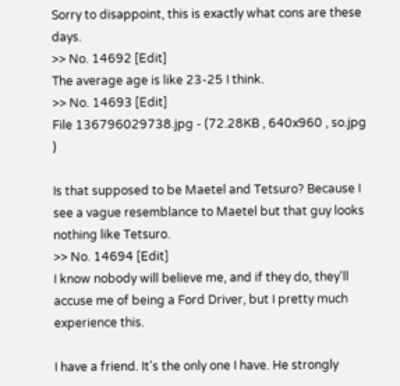Sorry to disappoint, this is exactly what cons are these days.
>> No. 14692 [Edit]
The average age is like 23-25 I think.
>> No. 14693 [Edit]
File 136796029738.jpg - (72.28KB , 640x960 , so.jpg )

Is that supposed to be Maetel and Tetsuro? Because I see a vague resemblance to Maetel but that guy looks nothing like Tetsuro.
>> No. 14694 [Edit]
I know nobody will believe me, and if they do, they'll accuse me of being a Ford Driver, but I pretty much experience this.

I have a friend. It's the only one I have. He strongly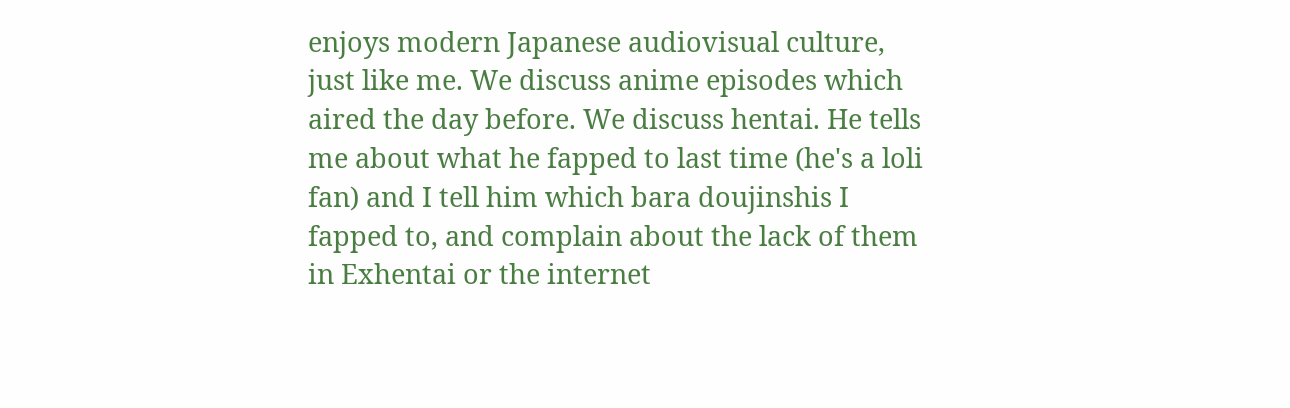enjoys modern Japanese audiovisual culture, just like me. We discuss anime episodes which aired the day before. We discuss hentai. He tells me about what he fapped to last time (he's a loli fan) and I tell him which bara doujinshis I fapped to, and complain about the lack of them in Exhentai or the internet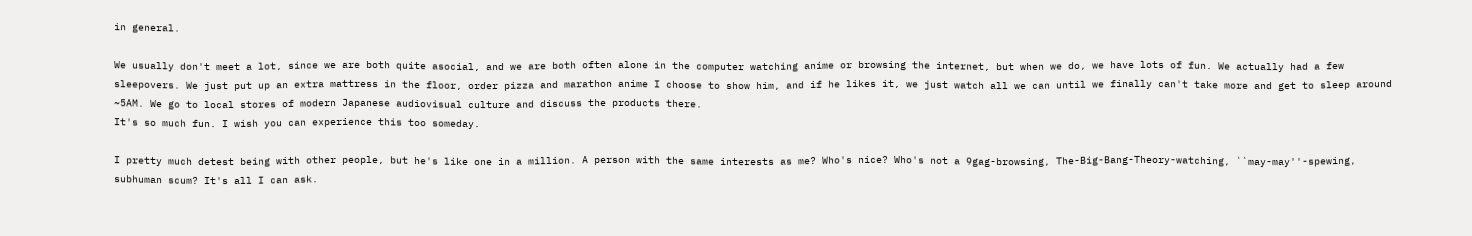in general.

We usually don't meet a lot, since we are both quite asocial, and we are both often alone in the computer watching anime or browsing the internet, but when we do, we have lots of fun. We actually had a few sleepovers. We just put up an extra mattress in the floor, order pizza and marathon anime I choose to show him, and if he likes it, we just watch all we can until we finally can't take more and get to sleep around ~5AM. We go to local stores of modern Japanese audiovisual culture and discuss the products there.
It's so much fun. I wish you can experience this too someday.

I pretty much detest being with other people, but he's like one in a million. A person with the same interests as me? Who's nice? Who's not a 9gag-browsing, The-Big-Bang-Theory-watching, ``may-may''-spewing, subhuman scum? It's all I can ask.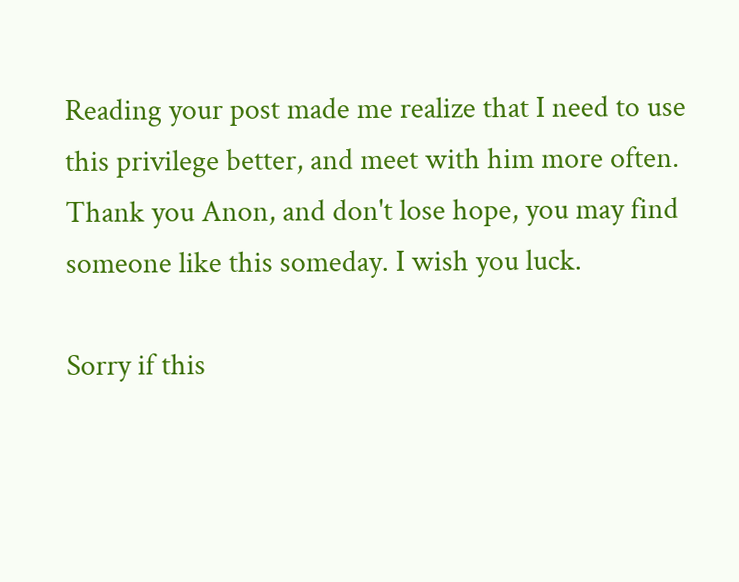Reading your post made me realize that I need to use this privilege better, and meet with him more often.
Thank you Anon, and don't lose hope, you may find someone like this someday. I wish you luck.

Sorry if this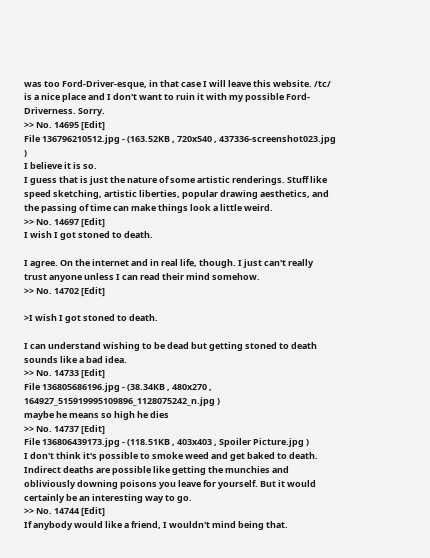was too Ford-Driver-esque, in that case I will leave this website. /tc/ is a nice place and I don't want to ruin it with my possible Ford-Driverness. Sorry.
>> No. 14695 [Edit]
File 136796210512.jpg - (163.52KB , 720x540 , 437336-screenshot023.jpg )
I believe it is so.
I guess that is just the nature of some artistic renderings. Stuff like speed sketching, artistic liberties, popular drawing aesthetics, and the passing of time can make things look a little weird.
>> No. 14697 [Edit]
I wish I got stoned to death.

I agree. On the internet and in real life, though. I just can't really trust anyone unless I can read their mind somehow.
>> No. 14702 [Edit]

>I wish I got stoned to death.

I can understand wishing to be dead but getting stoned to death sounds like a bad idea.
>> No. 14733 [Edit]
File 136805686196.jpg - (38.34KB , 480x270 , 164927_515919995109896_1128075242_n.jpg )
maybe he means so high he dies
>> No. 14737 [Edit]
File 136806439173.jpg - (118.51KB , 403x403 , Spoiler Picture.jpg )
I don't think it's possible to smoke weed and get baked to death. Indirect deaths are possible like getting the munchies and obliviously downing poisons you leave for yourself. But it would certainly be an interesting way to go.
>> No. 14744 [Edit]
If anybody would like a friend, I wouldn't mind being that.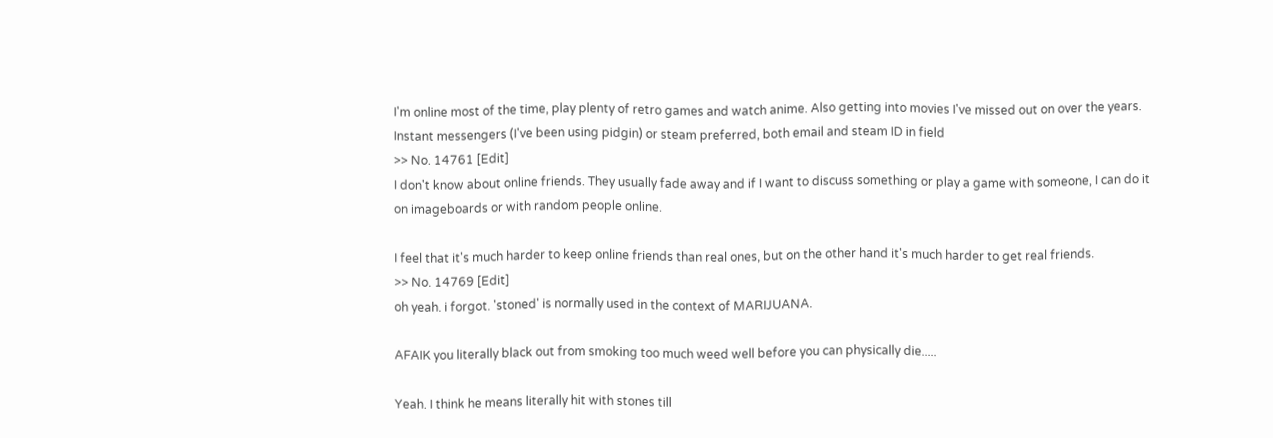I'm online most of the time, play plenty of retro games and watch anime. Also getting into movies I've missed out on over the years.
Instant messengers (I've been using pidgin) or steam preferred, both email and steam ID in field
>> No. 14761 [Edit]
I don't know about online friends. They usually fade away and if I want to discuss something or play a game with someone, I can do it on imageboards or with random people online.

I feel that it's much harder to keep online friends than real ones, but on the other hand it's much harder to get real friends.
>> No. 14769 [Edit]
oh yeah. i forgot. 'stoned' is normally used in the context of MARIJUANA.

AFAIK you literally black out from smoking too much weed well before you can physically die.....

Yeah. I think he means literally hit with stones till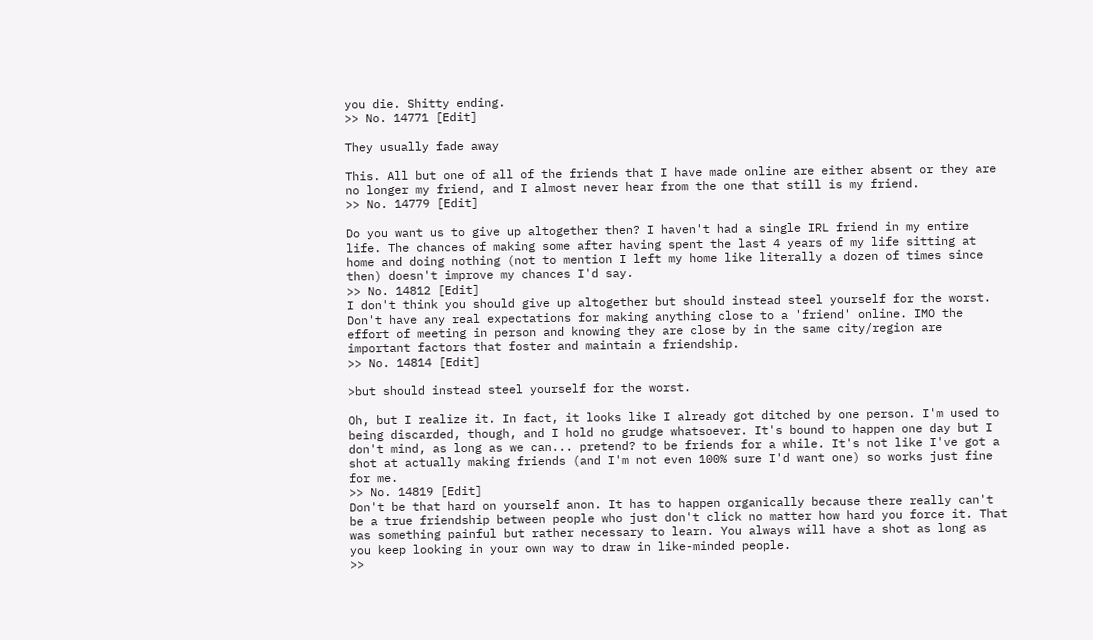you die. Shitty ending.
>> No. 14771 [Edit]

They usually fade away

This. All but one of all of the friends that I have made online are either absent or they are no longer my friend, and I almost never hear from the one that still is my friend.
>> No. 14779 [Edit]

Do you want us to give up altogether then? I haven't had a single IRL friend in my entire life. The chances of making some after having spent the last 4 years of my life sitting at home and doing nothing (not to mention I left my home like literally a dozen of times since then) doesn't improve my chances I'd say.
>> No. 14812 [Edit]
I don't think you should give up altogether but should instead steel yourself for the worst. Don't have any real expectations for making anything close to a 'friend' online. IMO the effort of meeting in person and knowing they are close by in the same city/region are important factors that foster and maintain a friendship.
>> No. 14814 [Edit]

>but should instead steel yourself for the worst.

Oh, but I realize it. In fact, it looks like I already got ditched by one person. I'm used to being discarded, though, and I hold no grudge whatsoever. It's bound to happen one day but I don't mind, as long as we can... pretend? to be friends for a while. It's not like I've got a shot at actually making friends (and I'm not even 100% sure I'd want one) so works just fine for me.
>> No. 14819 [Edit]
Don't be that hard on yourself anon. It has to happen organically because there really can't be a true friendship between people who just don't click no matter how hard you force it. That was something painful but rather necessary to learn. You always will have a shot as long as you keep looking in your own way to draw in like-minded people.
>>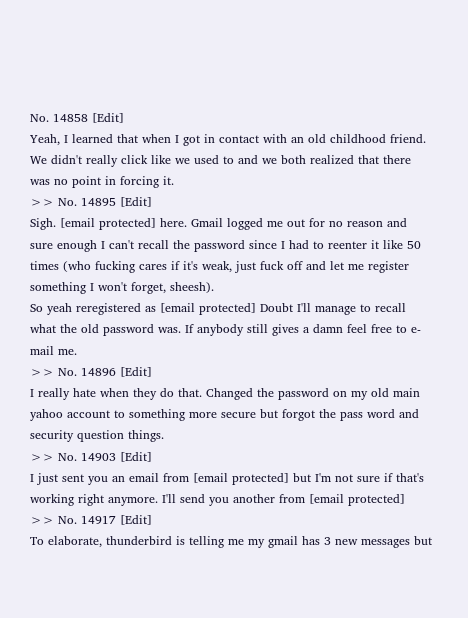No. 14858 [Edit]
Yeah, I learned that when I got in contact with an old childhood friend. We didn't really click like we used to and we both realized that there was no point in forcing it.
>> No. 14895 [Edit]
Sigh. [email protected] here. Gmail logged me out for no reason and sure enough I can't recall the password since I had to reenter it like 50 times (who fucking cares if it's weak, just fuck off and let me register something I won't forget, sheesh).
So yeah reregistered as [email protected] Doubt I'll manage to recall what the old password was. If anybody still gives a damn feel free to e-mail me.
>> No. 14896 [Edit]
I really hate when they do that. Changed the password on my old main yahoo account to something more secure but forgot the pass word and security question things.
>> No. 14903 [Edit]
I just sent you an email from [email protected] but I'm not sure if that's working right anymore. I'll send you another from [email protected]
>> No. 14917 [Edit]
To elaborate, thunderbird is telling me my gmail has 3 new messages but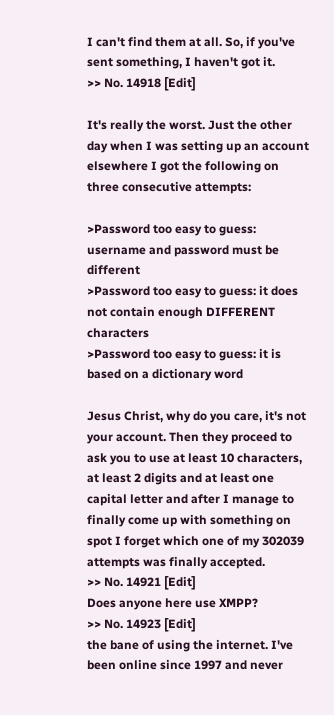I can't find them at all. So, if you've sent something, I haven't got it.
>> No. 14918 [Edit]

It's really the worst. Just the other day when I was setting up an account elsewhere I got the following on three consecutive attempts:

>Password too easy to guess: username and password must be different
>Password too easy to guess: it does not contain enough DIFFERENT characters
>Password too easy to guess: it is based on a dictionary word

Jesus Christ, why do you care, it's not your account. Then they proceed to ask you to use at least 10 characters, at least 2 digits and at least one capital letter and after I manage to finally come up with something on spot I forget which one of my 302039 attempts was finally accepted.
>> No. 14921 [Edit]
Does anyone here use XMPP?
>> No. 14923 [Edit]
the bane of using the internet. I've been online since 1997 and never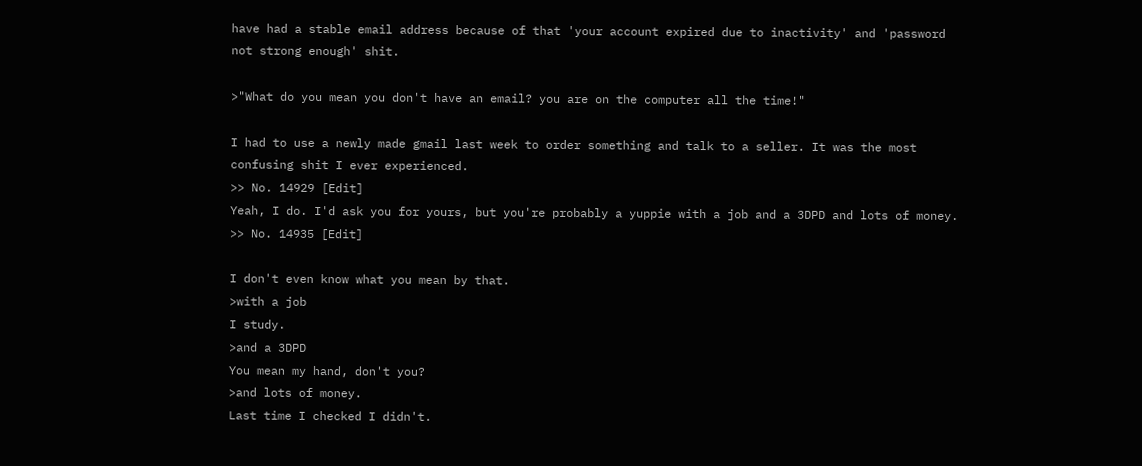have had a stable email address because of that 'your account expired due to inactivity' and 'password not strong enough' shit.

>"What do you mean you don't have an email? you are on the computer all the time!"

I had to use a newly made gmail last week to order something and talk to a seller. It was the most confusing shit I ever experienced.
>> No. 14929 [Edit]
Yeah, I do. I'd ask you for yours, but you're probably a yuppie with a job and a 3DPD and lots of money.
>> No. 14935 [Edit]

I don't even know what you mean by that.
>with a job
I study.
>and a 3DPD
You mean my hand, don't you?
>and lots of money.
Last time I checked I didn't.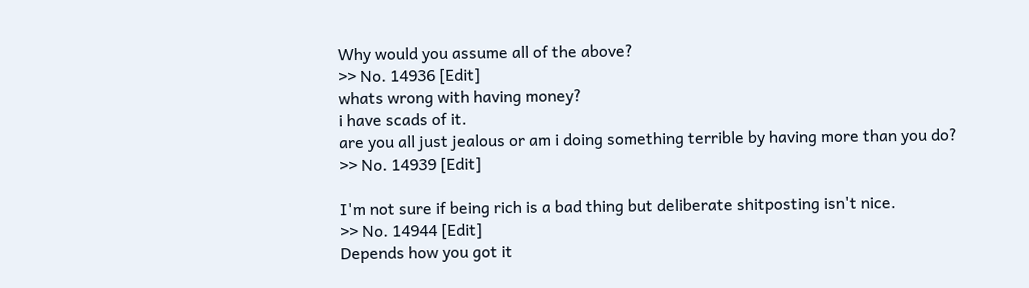Why would you assume all of the above?
>> No. 14936 [Edit]
whats wrong with having money?
i have scads of it.
are you all just jealous or am i doing something terrible by having more than you do?
>> No. 14939 [Edit]

I'm not sure if being rich is a bad thing but deliberate shitposting isn't nice.
>> No. 14944 [Edit]
Depends how you got it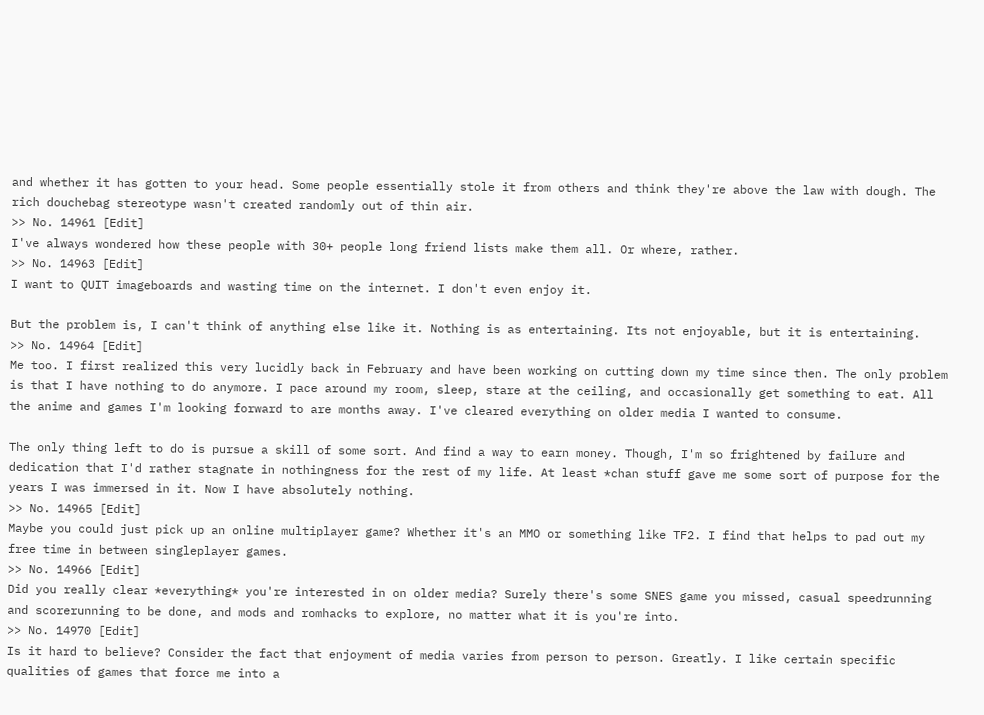and whether it has gotten to your head. Some people essentially stole it from others and think they're above the law with dough. The rich douchebag stereotype wasn't created randomly out of thin air.
>> No. 14961 [Edit]
I've always wondered how these people with 30+ people long friend lists make them all. Or where, rather.
>> No. 14963 [Edit]
I want to QUIT imageboards and wasting time on the internet. I don't even enjoy it.

But the problem is, I can't think of anything else like it. Nothing is as entertaining. Its not enjoyable, but it is entertaining.
>> No. 14964 [Edit]
Me too. I first realized this very lucidly back in February and have been working on cutting down my time since then. The only problem is that I have nothing to do anymore. I pace around my room, sleep, stare at the ceiling, and occasionally get something to eat. All the anime and games I'm looking forward to are months away. I've cleared everything on older media I wanted to consume.

The only thing left to do is pursue a skill of some sort. And find a way to earn money. Though, I'm so frightened by failure and dedication that I'd rather stagnate in nothingness for the rest of my life. At least *chan stuff gave me some sort of purpose for the years I was immersed in it. Now I have absolutely nothing.
>> No. 14965 [Edit]
Maybe you could just pick up an online multiplayer game? Whether it's an MMO or something like TF2. I find that helps to pad out my free time in between singleplayer games.
>> No. 14966 [Edit]
Did you really clear *everything* you're interested in on older media? Surely there's some SNES game you missed, casual speedrunning and scorerunning to be done, and mods and romhacks to explore, no matter what it is you're into.
>> No. 14970 [Edit]
Is it hard to believe? Consider the fact that enjoyment of media varies from person to person. Greatly. I like certain specific qualities of games that force me into a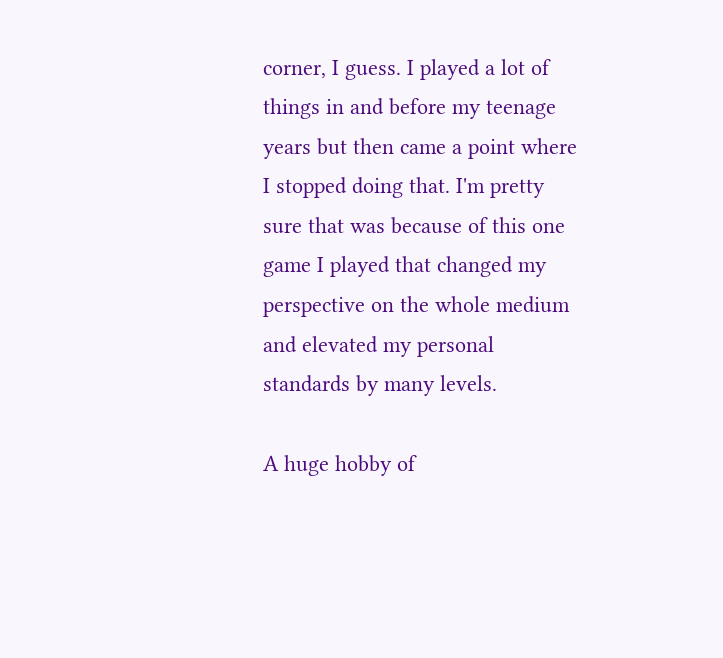corner, I guess. I played a lot of things in and before my teenage years but then came a point where I stopped doing that. I'm pretty sure that was because of this one game I played that changed my perspective on the whole medium and elevated my personal standards by many levels.

A huge hobby of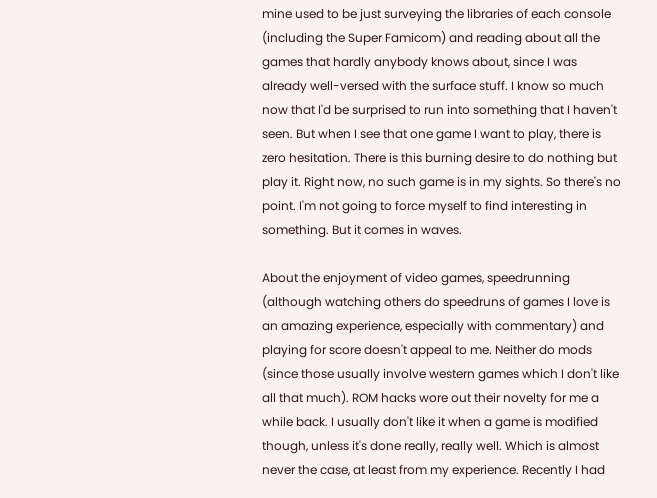mine used to be just surveying the libraries of each console (including the Super Famicom) and reading about all the games that hardly anybody knows about, since I was already well-versed with the surface stuff. I know so much now that I'd be surprised to run into something that I haven't seen. But when I see that one game I want to play, there is zero hesitation. There is this burning desire to do nothing but play it. Right now, no such game is in my sights. So there's no point. I'm not going to force myself to find interesting in something. But it comes in waves.

About the enjoyment of video games, speedrunning (although watching others do speedruns of games I love is an amazing experience, especially with commentary) and playing for score doesn't appeal to me. Neither do mods (since those usually involve western games which I don't like all that much). ROM hacks wore out their novelty for me a while back. I usually don't like it when a game is modified though, unless it's done really, really well. Which is almost never the case, at least from my experience. Recently I had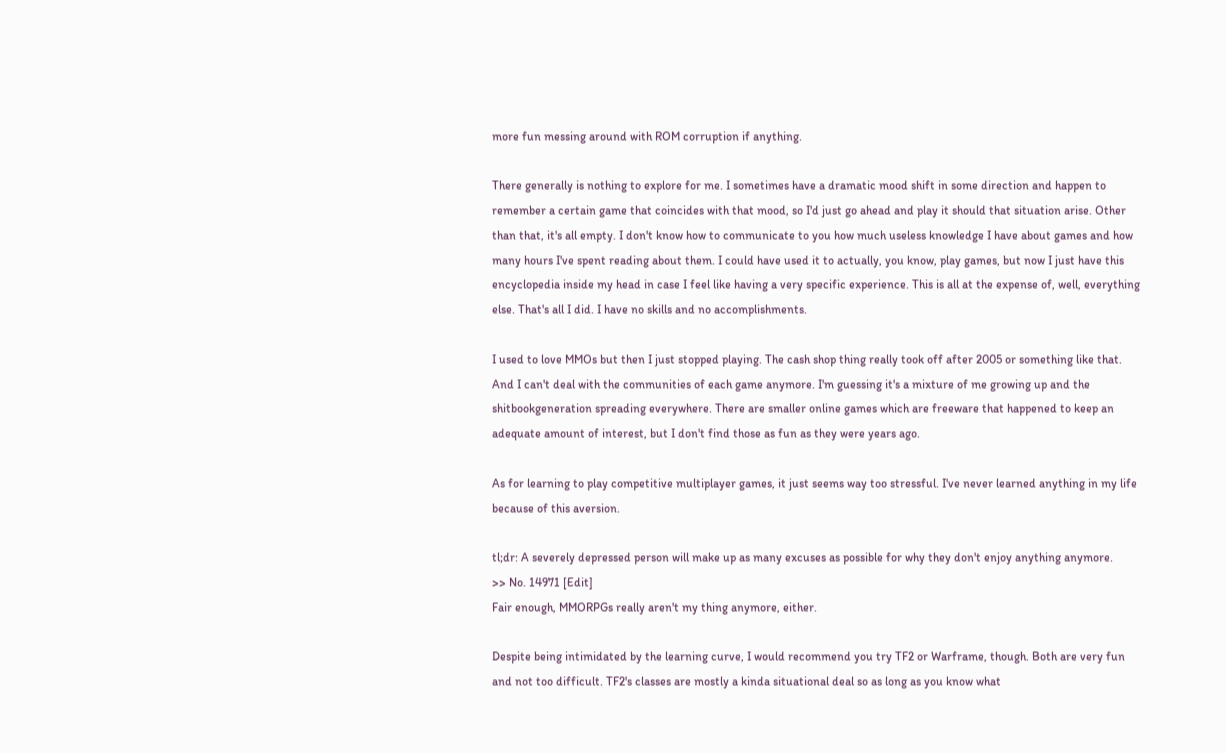more fun messing around with ROM corruption if anything.

There generally is nothing to explore for me. I sometimes have a dramatic mood shift in some direction and happen to remember a certain game that coincides with that mood, so I'd just go ahead and play it should that situation arise. Other than that, it's all empty. I don't know how to communicate to you how much useless knowledge I have about games and how many hours I've spent reading about them. I could have used it to actually, you know, play games, but now I just have this encyclopedia inside my head in case I feel like having a very specific experience. This is all at the expense of, well, everything else. That's all I did. I have no skills and no accomplishments.

I used to love MMOs but then I just stopped playing. The cash shop thing really took off after 2005 or something like that. And I can't deal with the communities of each game anymore. I'm guessing it's a mixture of me growing up and the shitbookgeneration spreading everywhere. There are smaller online games which are freeware that happened to keep an adequate amount of interest, but I don't find those as fun as they were years ago.

As for learning to play competitive multiplayer games, it just seems way too stressful. I've never learned anything in my life because of this aversion.

tl;dr: A severely depressed person will make up as many excuses as possible for why they don't enjoy anything anymore.
>> No. 14971 [Edit]
Fair enough, MMORPGs really aren't my thing anymore, either.

Despite being intimidated by the learning curve, I would recommend you try TF2 or Warframe, though. Both are very fun and not too difficult. TF2's classes are mostly a kinda situational deal so as long as you know what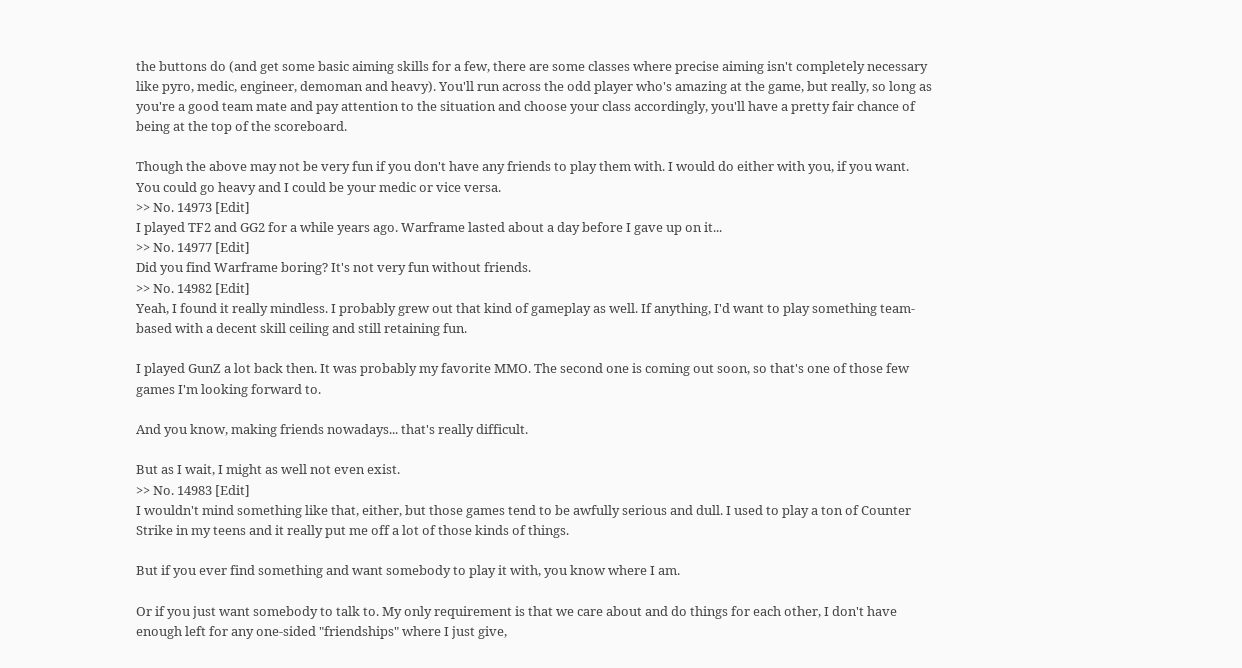the buttons do (and get some basic aiming skills for a few, there are some classes where precise aiming isn't completely necessary like pyro, medic, engineer, demoman and heavy). You'll run across the odd player who's amazing at the game, but really, so long as you're a good team mate and pay attention to the situation and choose your class accordingly, you'll have a pretty fair chance of being at the top of the scoreboard.

Though the above may not be very fun if you don't have any friends to play them with. I would do either with you, if you want. You could go heavy and I could be your medic or vice versa.
>> No. 14973 [Edit]
I played TF2 and GG2 for a while years ago. Warframe lasted about a day before I gave up on it...
>> No. 14977 [Edit]
Did you find Warframe boring? It's not very fun without friends.
>> No. 14982 [Edit]
Yeah, I found it really mindless. I probably grew out that kind of gameplay as well. If anything, I'd want to play something team-based with a decent skill ceiling and still retaining fun.

I played GunZ a lot back then. It was probably my favorite MMO. The second one is coming out soon, so that's one of those few games I'm looking forward to.

And you know, making friends nowadays... that's really difficult.

But as I wait, I might as well not even exist.
>> No. 14983 [Edit]
I wouldn't mind something like that, either, but those games tend to be awfully serious and dull. I used to play a ton of Counter Strike in my teens and it really put me off a lot of those kinds of things.

But if you ever find something and want somebody to play it with, you know where I am.

Or if you just want somebody to talk to. My only requirement is that we care about and do things for each other, I don't have enough left for any one-sided "friendships" where I just give,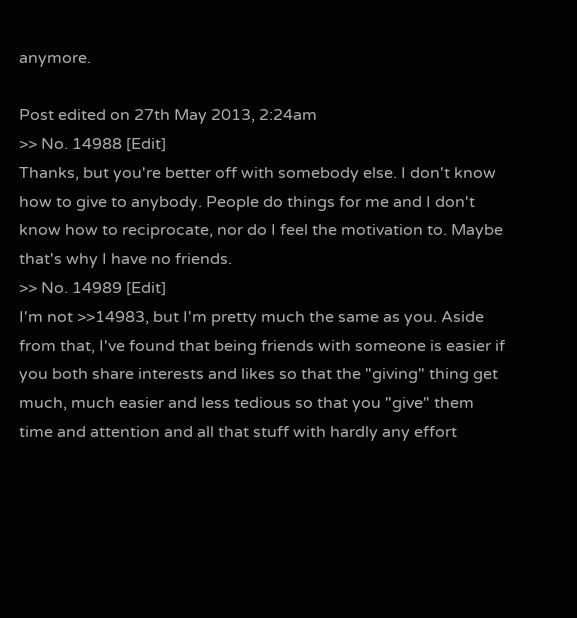anymore.

Post edited on 27th May 2013, 2:24am
>> No. 14988 [Edit]
Thanks, but you're better off with somebody else. I don't know how to give to anybody. People do things for me and I don't know how to reciprocate, nor do I feel the motivation to. Maybe that's why I have no friends.
>> No. 14989 [Edit]
I'm not >>14983, but I'm pretty much the same as you. Aside from that, I've found that being friends with someone is easier if you both share interests and likes so that the "giving" thing get much, much easier and less tedious so that you "give" them time and attention and all that stuff with hardly any effort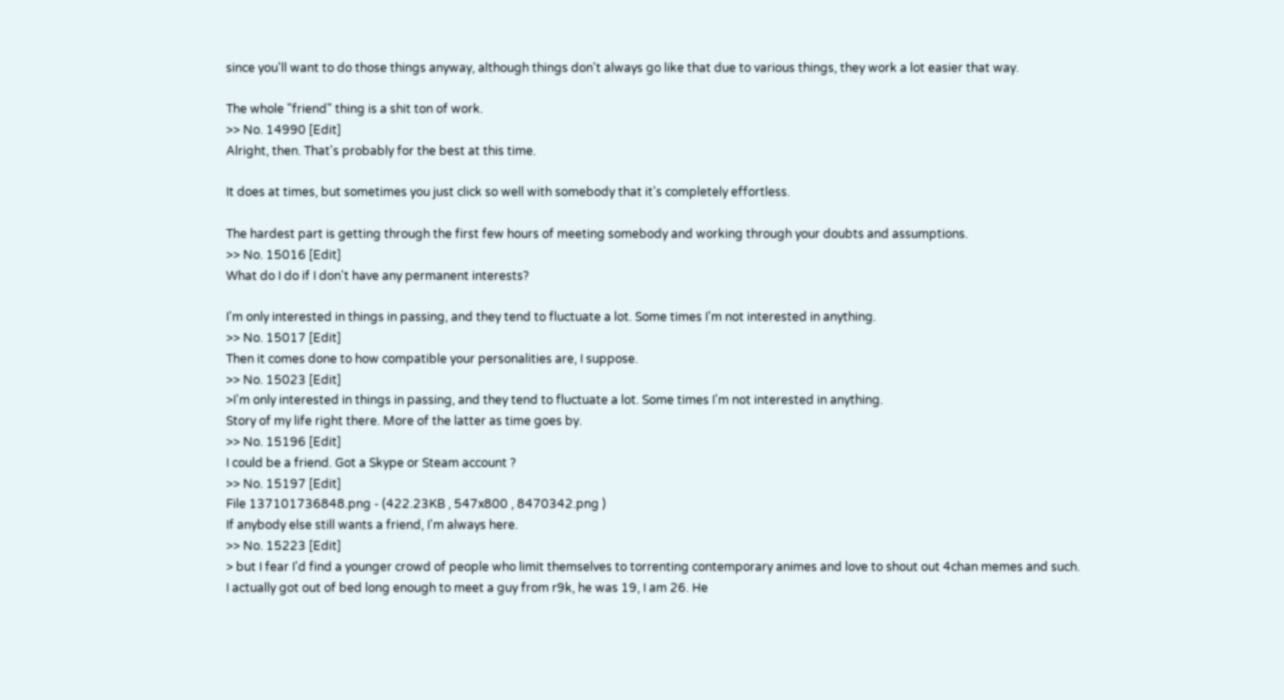since you'll want to do those things anyway, although things don't always go like that due to various things, they work a lot easier that way.

The whole "friend" thing is a shit ton of work.
>> No. 14990 [Edit]
Alright, then. That's probably for the best at this time.

It does at times, but sometimes you just click so well with somebody that it's completely effortless.

The hardest part is getting through the first few hours of meeting somebody and working through your doubts and assumptions.
>> No. 15016 [Edit]
What do I do if I don't have any permanent interests?

I'm only interested in things in passing, and they tend to fluctuate a lot. Some times I'm not interested in anything.
>> No. 15017 [Edit]
Then it comes done to how compatible your personalities are, I suppose.
>> No. 15023 [Edit]
>I'm only interested in things in passing, and they tend to fluctuate a lot. Some times I'm not interested in anything.
Story of my life right there. More of the latter as time goes by.
>> No. 15196 [Edit]
I could be a friend. Got a Skype or Steam account ?
>> No. 15197 [Edit]
File 137101736848.png - (422.23KB , 547x800 , 8470342.png )
If anybody else still wants a friend, I'm always here.
>> No. 15223 [Edit]
> but I fear I'd find a younger crowd of people who limit themselves to torrenting contemporary animes and love to shout out 4chan memes and such.
I actually got out of bed long enough to meet a guy from r9k, he was 19, I am 26. He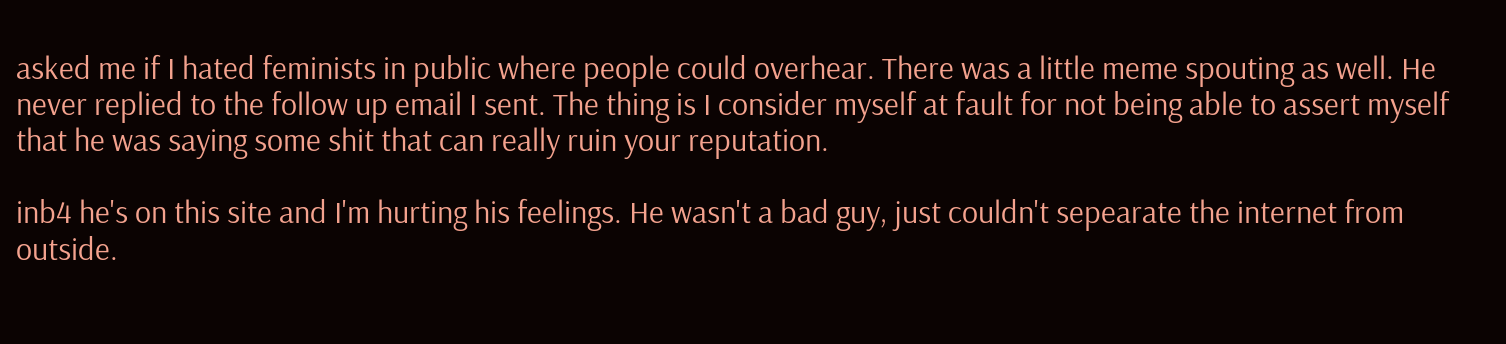asked me if I hated feminists in public where people could overhear. There was a little meme spouting as well. He never replied to the follow up email I sent. The thing is I consider myself at fault for not being able to assert myself that he was saying some shit that can really ruin your reputation.

inb4 he's on this site and I'm hurting his feelings. He wasn't a bad guy, just couldn't sepearate the internet from outside.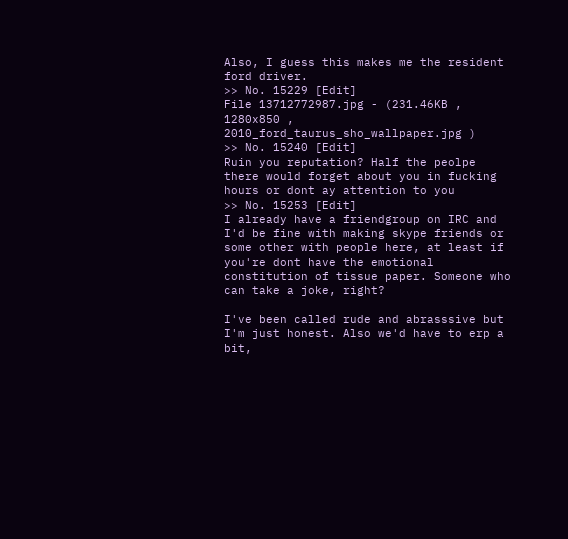Also, I guess this makes me the resident ford driver.
>> No. 15229 [Edit]
File 13712772987.jpg - (231.46KB , 1280x850 , 2010_ford_taurus_sho_wallpaper.jpg )
>> No. 15240 [Edit]
Ruin you reputation? Half the peolpe there would forget about you in fucking hours or dont ay attention to you
>> No. 15253 [Edit]
I already have a friendgroup on IRC and I'd be fine with making skype friends or some other with people here, at least if you're dont have the emotional constitution of tissue paper. Someone who can take a joke, right?

I've been called rude and abrasssive but I'm just honest. Also we'd have to erp a bit,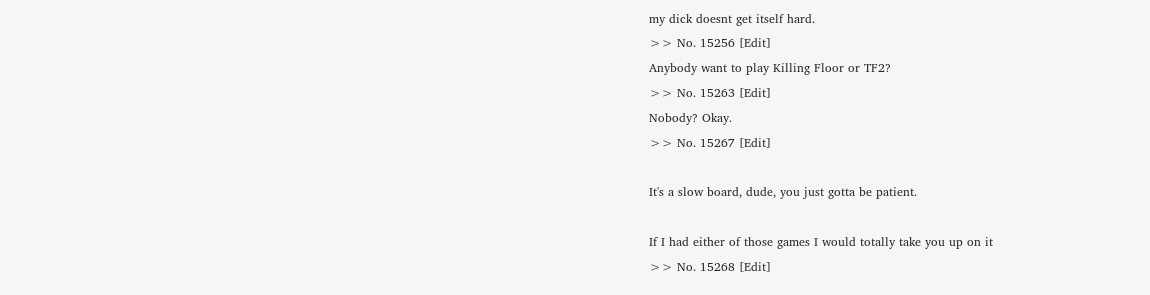my dick doesnt get itself hard.
>> No. 15256 [Edit]
Anybody want to play Killing Floor or TF2?
>> No. 15263 [Edit]
Nobody? Okay.
>> No. 15267 [Edit]

It's a slow board, dude, you just gotta be patient.

If I had either of those games I would totally take you up on it
>> No. 15268 [Edit]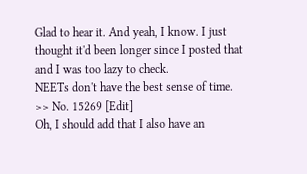Glad to hear it. And yeah, I know. I just thought it'd been longer since I posted that and I was too lazy to check.
NEETs don't have the best sense of time.
>> No. 15269 [Edit]
Oh, I should add that I also have an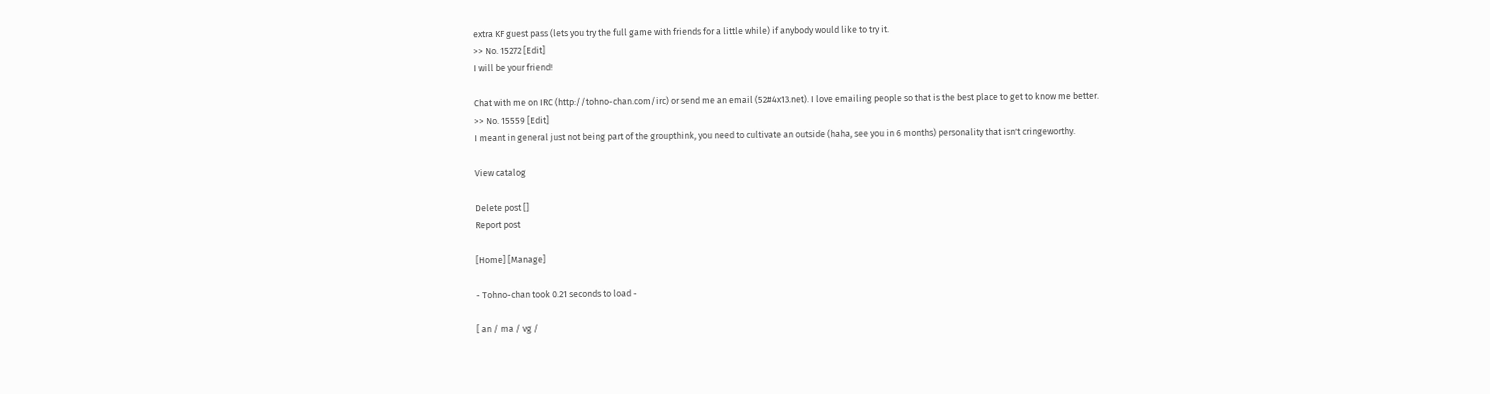extra KF guest pass (lets you try the full game with friends for a little while) if anybody would like to try it.
>> No. 15272 [Edit]
I will be your friend!

Chat with me on IRC (http://tohno-chan.com/irc) or send me an email (52#4x13.net). I love emailing people so that is the best place to get to know me better.
>> No. 15559 [Edit]
I meant in general just not being part of the groupthink, you need to cultivate an outside (haha, see you in 6 months) personality that isn't cringeworthy.

View catalog

Delete post []
Report post

[Home] [Manage]

- Tohno-chan took 0.21 seconds to load -

[ an / ma / vg /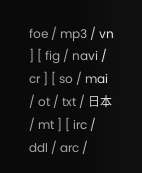foe / mp3 / vn ] [ fig / navi / cr ] [ so / mai / ot / txt / 日本 / mt ] [ irc / ddl / arc /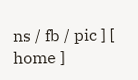ns / fb / pic ] [ home ]